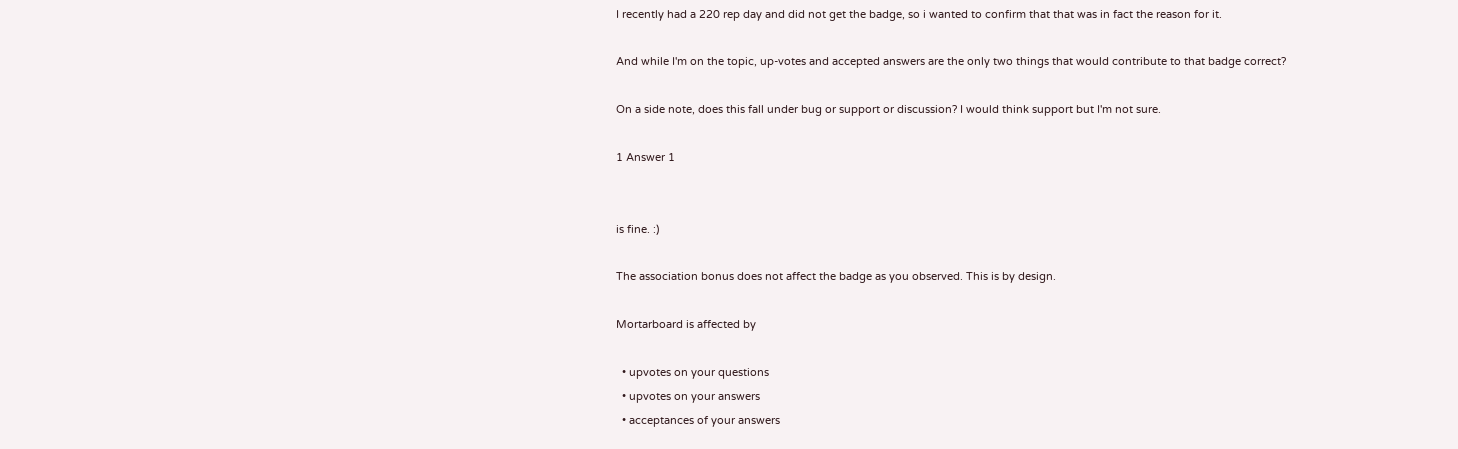I recently had a 220 rep day and did not get the badge, so i wanted to confirm that that was in fact the reason for it.

And while I'm on the topic, up-votes and accepted answers are the only two things that would contribute to that badge correct?

On a side note, does this fall under bug or support or discussion? I would think support but I'm not sure.

1 Answer 1


is fine. :)

The association bonus does not affect the badge as you observed. This is by design.

Mortarboard is affected by

  • upvotes on your questions
  • upvotes on your answers
  • acceptances of your answers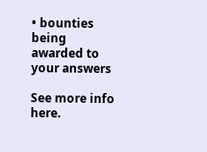• bounties being awarded to your answers

See more info here.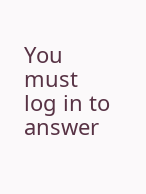You must log in to answer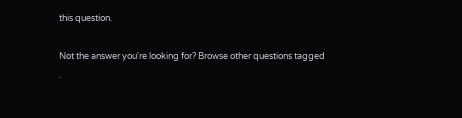this question.

Not the answer you're looking for? Browse other questions tagged .